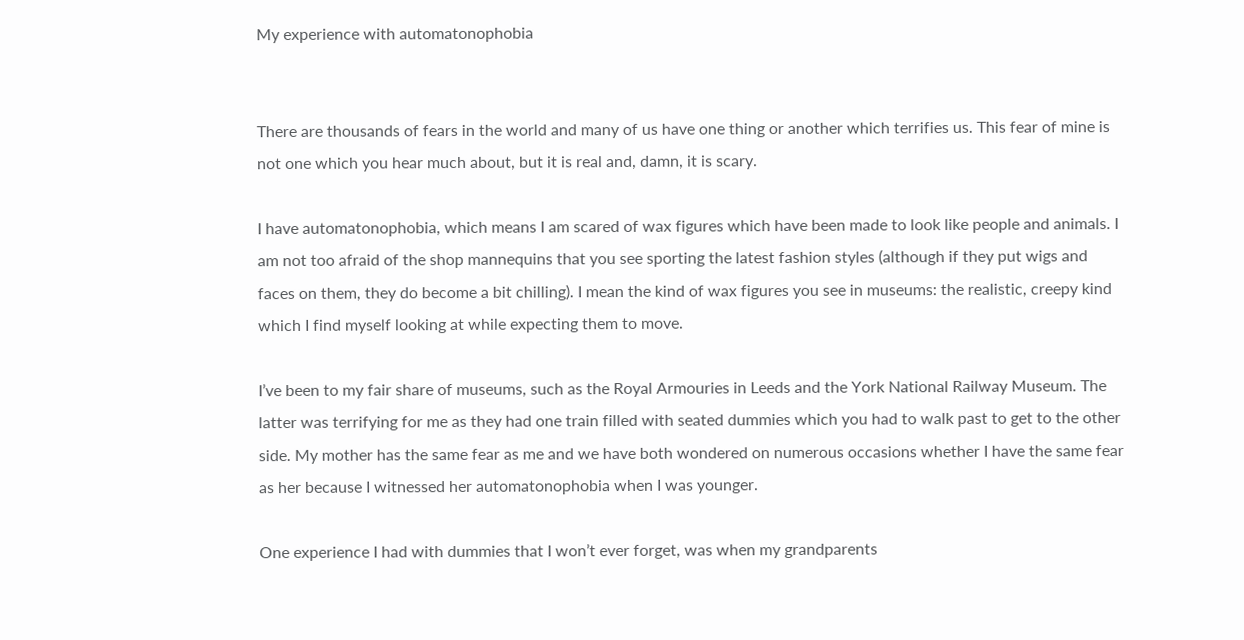My experience with automatonophobia


There are thousands of fears in the world and many of us have one thing or another which terrifies us. This fear of mine is not one which you hear much about, but it is real and, damn, it is scary.

I have automatonophobia, which means I am scared of wax figures which have been made to look like people and animals. I am not too afraid of the shop mannequins that you see sporting the latest fashion styles (although if they put wigs and faces on them, they do become a bit chilling). I mean the kind of wax figures you see in museums: the realistic, creepy kind which I find myself looking at while expecting them to move.

I’ve been to my fair share of museums, such as the Royal Armouries in Leeds and the York National Railway Museum. The latter was terrifying for me as they had one train filled with seated dummies which you had to walk past to get to the other side. My mother has the same fear as me and we have both wondered on numerous occasions whether I have the same fear as her because I witnessed her automatonophobia when I was younger.

One experience I had with dummies that I won’t ever forget, was when my grandparents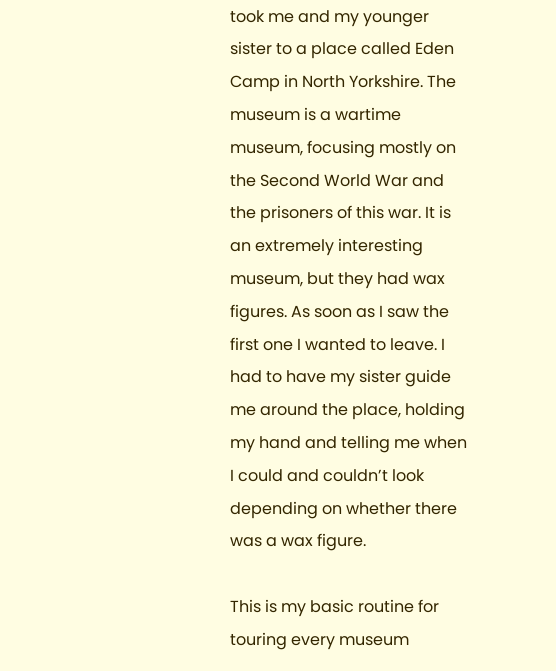took me and my younger sister to a place called Eden Camp in North Yorkshire. The museum is a wartime museum, focusing mostly on the Second World War and the prisoners of this war. It is an extremely interesting museum, but they had wax figures. As soon as I saw the first one I wanted to leave. I had to have my sister guide me around the place, holding my hand and telling me when I could and couldn’t look depending on whether there was a wax figure.

This is my basic routine for touring every museum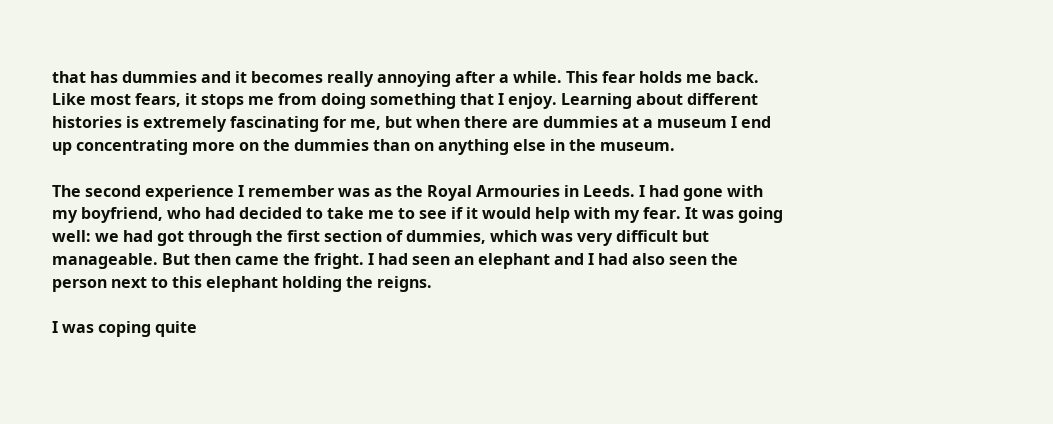that has dummies and it becomes really annoying after a while. This fear holds me back. Like most fears, it stops me from doing something that I enjoy. Learning about different histories is extremely fascinating for me, but when there are dummies at a museum I end up concentrating more on the dummies than on anything else in the museum.

The second experience I remember was as the Royal Armouries in Leeds. I had gone with my boyfriend, who had decided to take me to see if it would help with my fear. It was going well: we had got through the first section of dummies, which was very difficult but manageable. But then came the fright. I had seen an elephant and I had also seen the person next to this elephant holding the reigns.

I was coping quite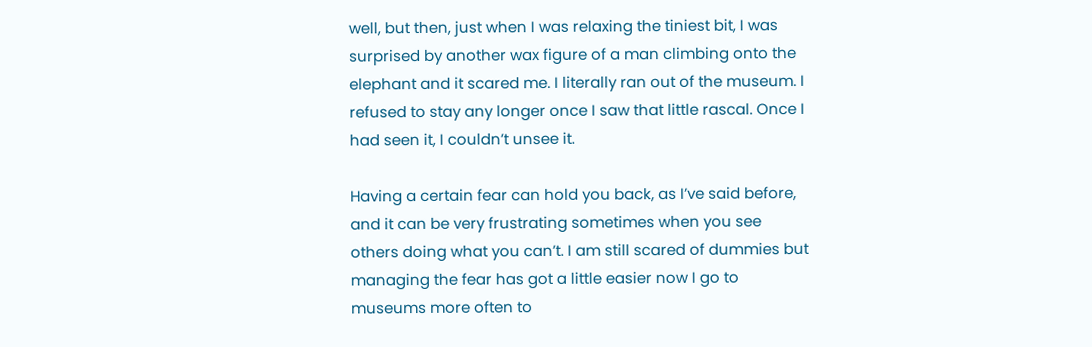well, but then, just when I was relaxing the tiniest bit, I was surprised by another wax figure of a man climbing onto the elephant and it scared me. I literally ran out of the museum. I refused to stay any longer once I saw that little rascal. Once I had seen it, I couldn’t unsee it.

Having a certain fear can hold you back, as I’ve said before, and it can be very frustrating sometimes when you see others doing what you can’t. I am still scared of dummies but managing the fear has got a little easier now I go to museums more often to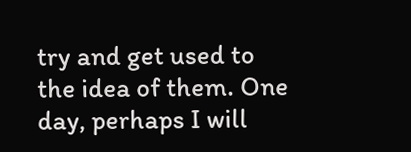try and get used to the idea of them. One day, perhaps I will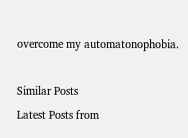overcome my automatonophobia.

Similar Posts
Latest Posts from